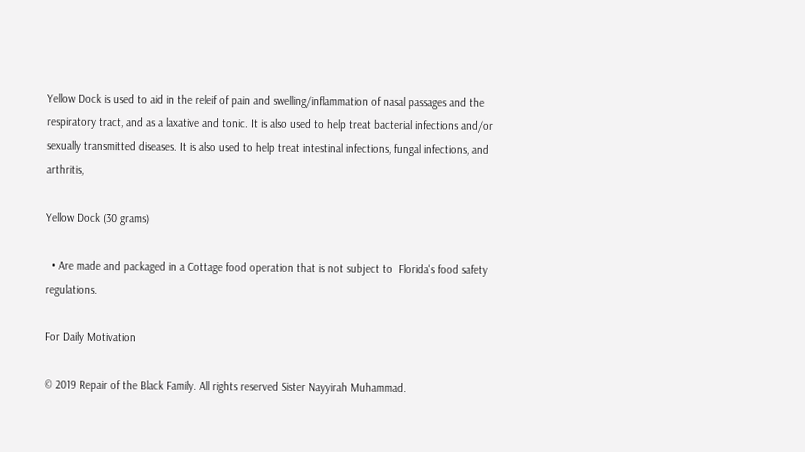Yellow Dock is used to aid in the releif of pain and swelling/inflammation of nasal passages and the respiratory tract, and as a laxative and tonic. It is also used to help treat bacterial infections and/or sexually transmitted diseases. It is also used to help treat intestinal infections, fungal infections, and arthritis,

Yellow Dock (30 grams)

  • Are made and packaged in a Cottage food operation that is not subject to  Florida's food safety regulations.

For Daily Motivation

© 2019 Repair of the Black Family. All rights reserved Sister Nayyirah Muhammad.